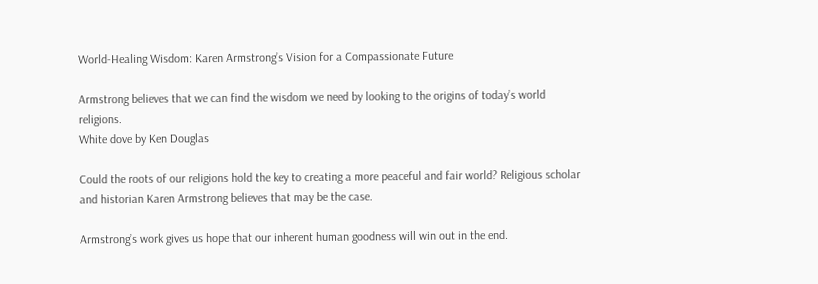World-Healing Wisdom: Karen Armstrong’s Vision for a Compassionate Future

Armstrong believes that we can find the wisdom we need by looking to the origins of today’s world religions.
White dove by Ken Douglas

Could the roots of our religions hold the key to creating a more peaceful and fair world? Religious scholar and historian Karen Armstrong believes that may be the case.

Armstrong’s work gives us hope that our inherent human goodness will win out in the end.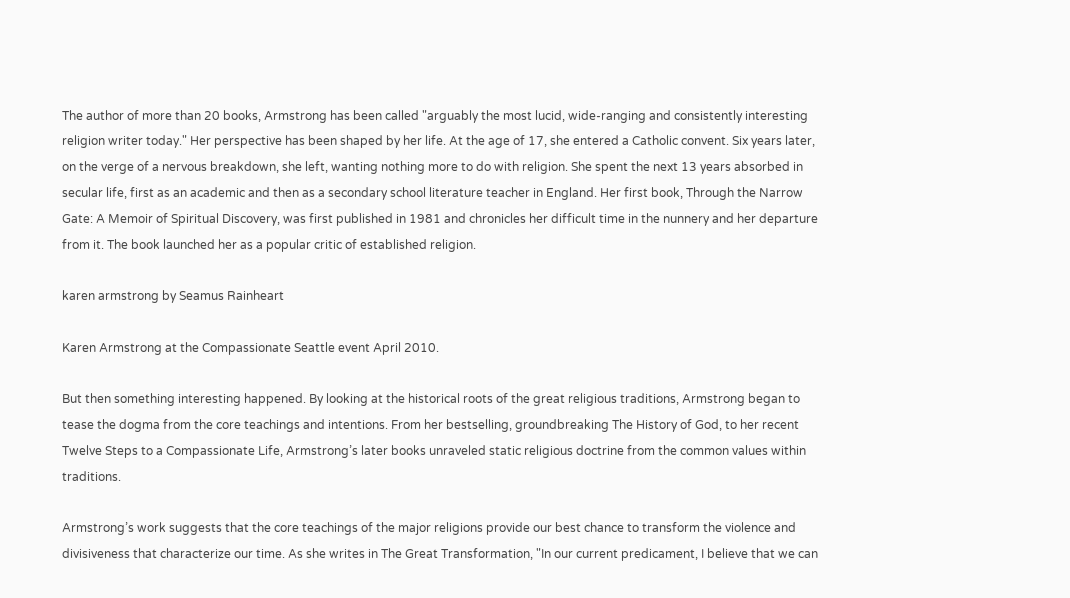The author of more than 20 books, Armstrong has been called "arguably the most lucid, wide-ranging and consistently interesting religion writer today." Her perspective has been shaped by her life. At the age of 17, she entered a Catholic convent. Six years later, on the verge of a nervous breakdown, she left, wanting nothing more to do with religion. She spent the next 13 years absorbed in secular life, first as an academic and then as a secondary school literature teacher in England. Her first book, Through the Narrow Gate: A Memoir of Spiritual Discovery, was first published in 1981 and chronicles her difficult time in the nunnery and her departure from it. The book launched her as a popular critic of established religion.

karen armstrong by Seamus Rainheart

Karen Armstrong at the Compassionate Seattle event April 2010.

But then something interesting happened. By looking at the historical roots of the great religious traditions, Armstrong began to tease the dogma from the core teachings and intentions. From her bestselling, groundbreaking The History of God, to her recent Twelve Steps to a Compassionate Life, Armstrong’s later books unraveled static religious doctrine from the common values within traditions.

Armstrong’s work suggests that the core teachings of the major religions provide our best chance to transform the violence and divisiveness that characterize our time. As she writes in The Great Transformation, "In our current predicament, I believe that we can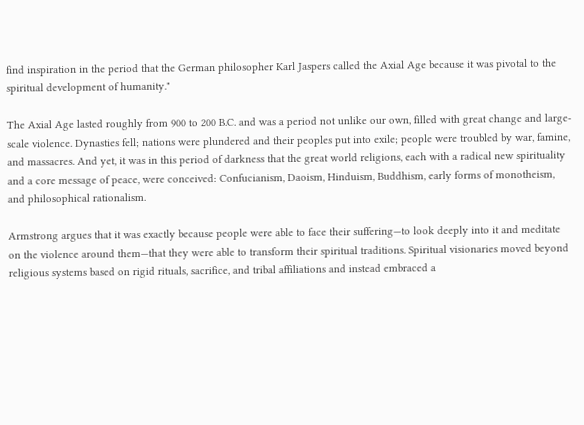find inspiration in the period that the German philosopher Karl Jaspers called the Axial Age because it was pivotal to the spiritual development of humanity."

The Axial Age lasted roughly from 900 to 200 B.C. and was a period not unlike our own, filled with great change and large-scale violence. Dynasties fell; nations were plundered and their peoples put into exile; people were troubled by war, famine, and massacres. And yet, it was in this period of darkness that the great world religions, each with a radical new spirituality and a core message of peace, were conceived: Confucianism, Daoism, Hinduism, Buddhism, early forms of monotheism, and philosophical rationalism.

Armstrong argues that it was exactly because people were able to face their suffering—to look deeply into it and meditate on the violence around them—that they were able to transform their spiritual traditions. Spiritual visionaries moved beyond religious systems based on rigid rituals, sacrifice, and tribal affiliations and instead embraced a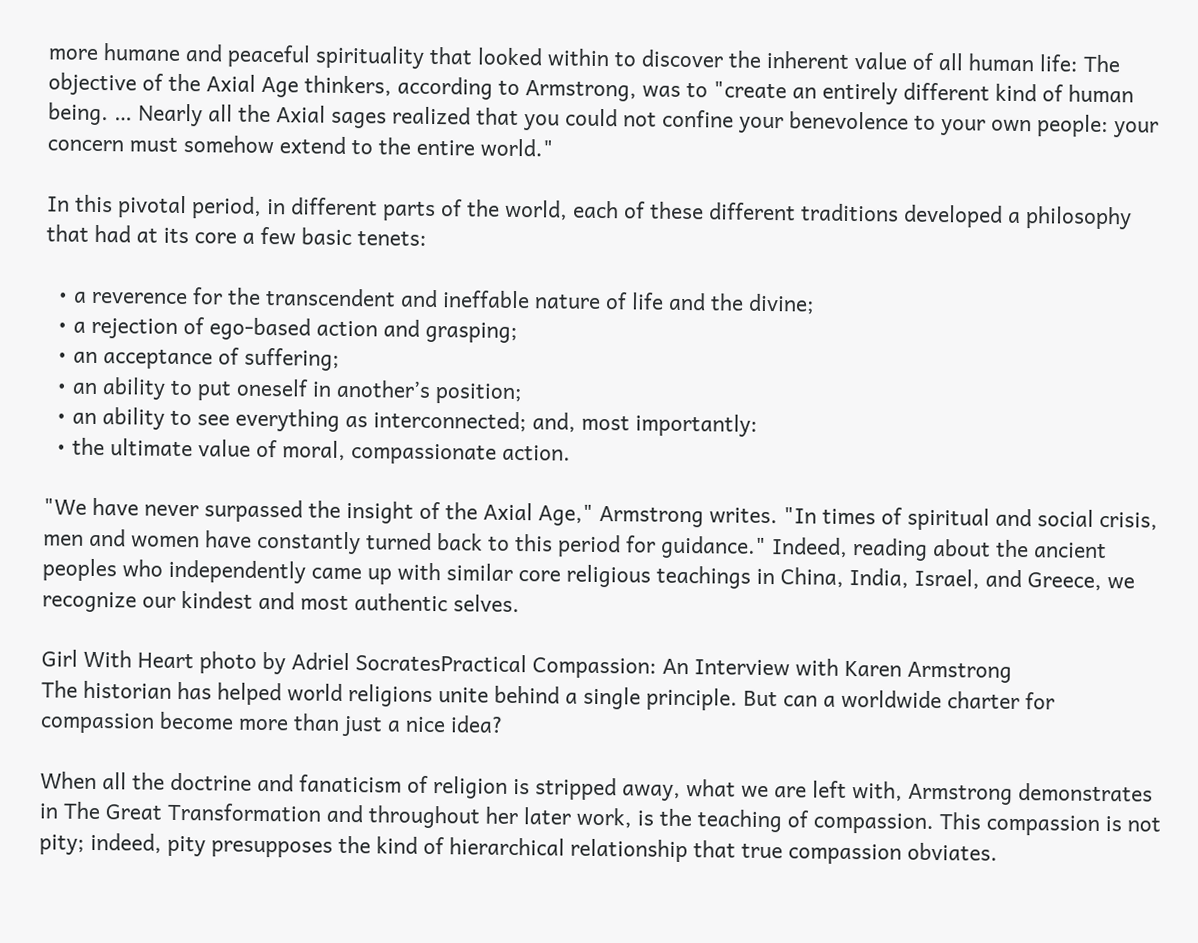more humane and peaceful spirituality that looked within to discover the inherent value of all human life: The objective of the Axial Age thinkers, according to Armstrong, was to "create an entirely different kind of human being. … Nearly all the Axial sages realized that you could not confine your benevolence to your own people: your concern must somehow extend to the entire world."

In this pivotal period, in different parts of the world, each of these different traditions developed a philosophy that had at its core a few basic tenets:

  • a reverence for the transcendent and ineffable nature of life and the divine;
  • a rejection of ego-based action and grasping;
  • an acceptance of suffering;
  • an ability to put oneself in another’s position;
  • an ability to see everything as interconnected; and, most importantly:
  • the ultimate value of moral, compassionate action.

"We have never surpassed the insight of the Axial Age," Armstrong writes. "In times of spiritual and social crisis, men and women have constantly turned back to this period for guidance." Indeed, reading about the ancient peoples who independently came up with similar core religious teachings in China, India, Israel, and Greece, we recognize our kindest and most authentic selves.

Girl With Heart photo by Adriel SocratesPractical Compassion: An Interview with Karen Armstrong
The historian has helped world religions unite behind a single principle. But can a worldwide charter for compassion become more than just a nice idea?

When all the doctrine and fanaticism of religion is stripped away, what we are left with, Armstrong demonstrates in The Great Transformation and throughout her later work, is the teaching of compassion. This compassion is not pity; indeed, pity presupposes the kind of hierarchical relationship that true compassion obviates.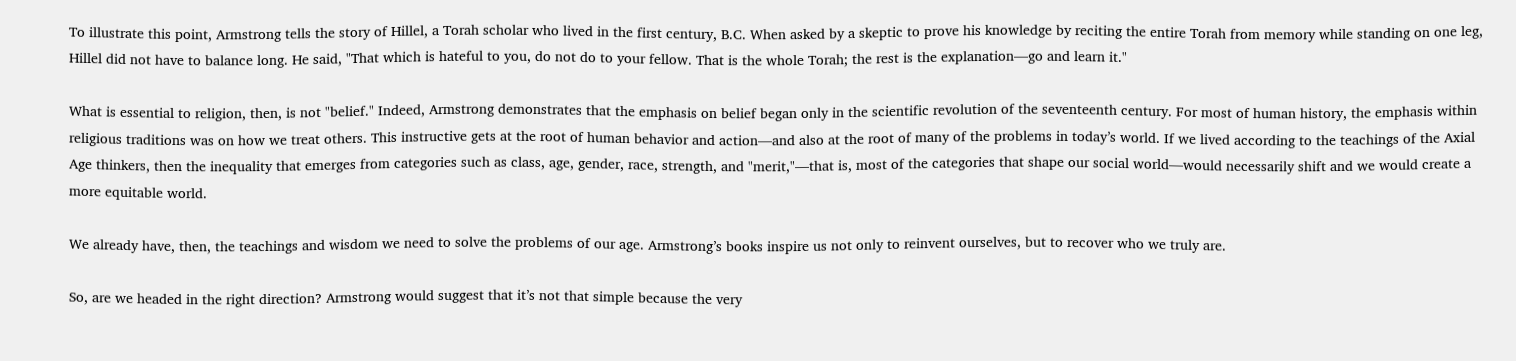To illustrate this point, Armstrong tells the story of Hillel, a Torah scholar who lived in the first century, B.C. When asked by a skeptic to prove his knowledge by reciting the entire Torah from memory while standing on one leg, Hillel did not have to balance long. He said, "That which is hateful to you, do not do to your fellow. That is the whole Torah; the rest is the explanation—go and learn it."

What is essential to religion, then, is not "belief." Indeed, Armstrong demonstrates that the emphasis on belief began only in the scientific revolution of the seventeenth century. For most of human history, the emphasis within religious traditions was on how we treat others. This instructive gets at the root of human behavior and action—and also at the root of many of the problems in today’s world. If we lived according to the teachings of the Axial Age thinkers, then the inequality that emerges from categories such as class, age, gender, race, strength, and "merit,"—that is, most of the categories that shape our social world—would necessarily shift and we would create a more equitable world.

We already have, then, the teachings and wisdom we need to solve the problems of our age. Armstrong’s books inspire us not only to reinvent ourselves, but to recover who we truly are.

So, are we headed in the right direction? Armstrong would suggest that it’s not that simple because the very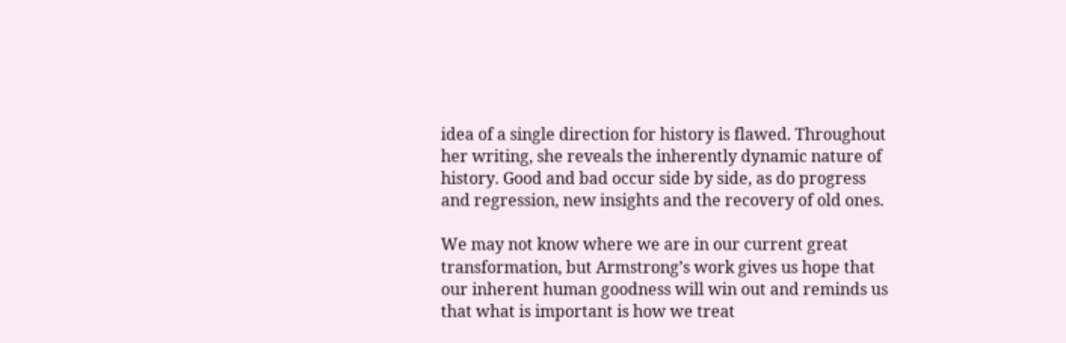idea of a single direction for history is flawed. Throughout her writing, she reveals the inherently dynamic nature of history. Good and bad occur side by side, as do progress and regression, new insights and the recovery of old ones.

We may not know where we are in our current great transformation, but Armstrong’s work gives us hope that our inherent human goodness will win out and reminds us that what is important is how we treat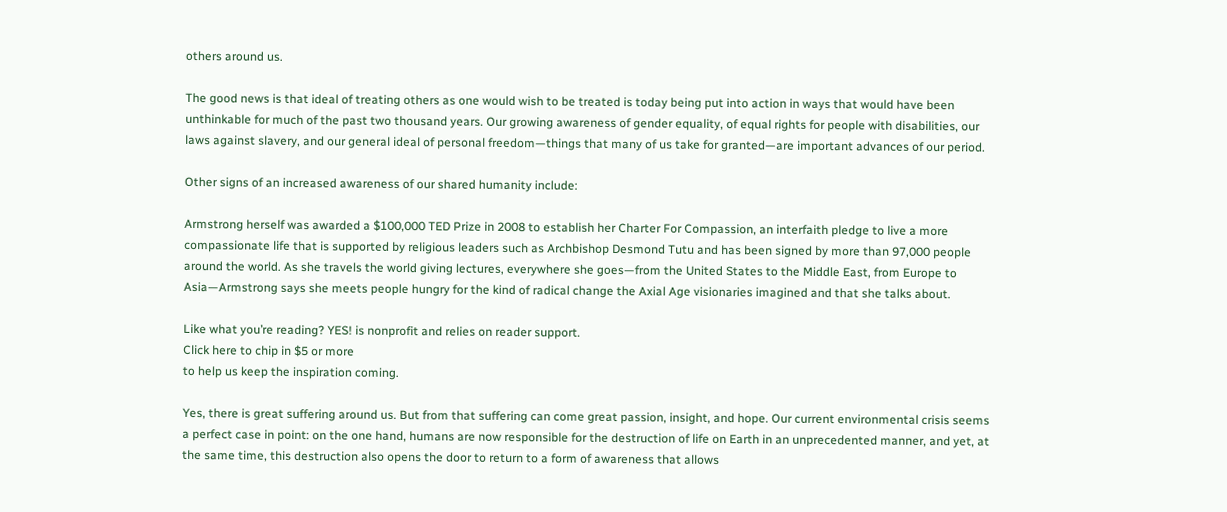others around us.

The good news is that ideal of treating others as one would wish to be treated is today being put into action in ways that would have been unthinkable for much of the past two thousand years. Our growing awareness of gender equality, of equal rights for people with disabilities, our laws against slavery, and our general ideal of personal freedom—things that many of us take for granted—are important advances of our period.

Other signs of an increased awareness of our shared humanity include:

Armstrong herself was awarded a $100,000 TED Prize in 2008 to establish her Charter For Compassion, an interfaith pledge to live a more compassionate life that is supported by religious leaders such as Archbishop Desmond Tutu and has been signed by more than 97,000 people around the world. As she travels the world giving lectures, everywhere she goes—from the United States to the Middle East, from Europe to Asia—Armstrong says she meets people hungry for the kind of radical change the Axial Age visionaries imagined and that she talks about.

Like what you’re reading? YES! is nonprofit and relies on reader support.
Click here to chip in $5 or more
to help us keep the inspiration coming.

Yes, there is great suffering around us. But from that suffering can come great passion, insight, and hope. Our current environmental crisis seems a perfect case in point: on the one hand, humans are now responsible for the destruction of life on Earth in an unprecedented manner, and yet, at the same time, this destruction also opens the door to return to a form of awareness that allows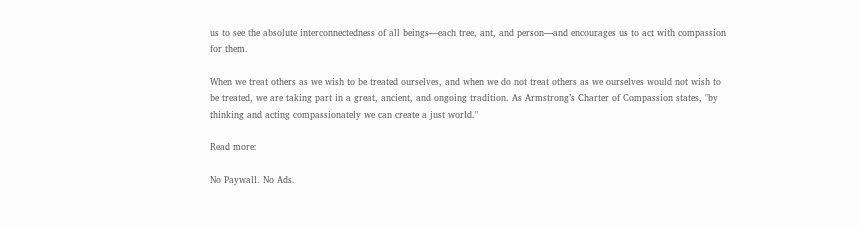us to see the absolute interconnectedness of all beings—each tree, ant, and person—and encourages us to act with compassion for them.

When we treat others as we wish to be treated ourselves, and when we do not treat others as we ourselves would not wish to be treated, we are taking part in a great, ancient, and ongoing tradition. As Armstrong’s Charter of Compassion states, "by thinking and acting compassionately we can create a just world."

Read more:

No Paywall. No Ads.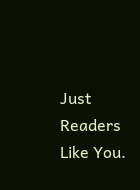Just Readers Like You.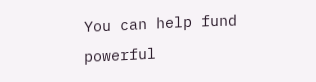You can help fund powerful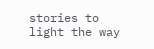stories to light the way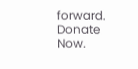forward.
Donate Now.